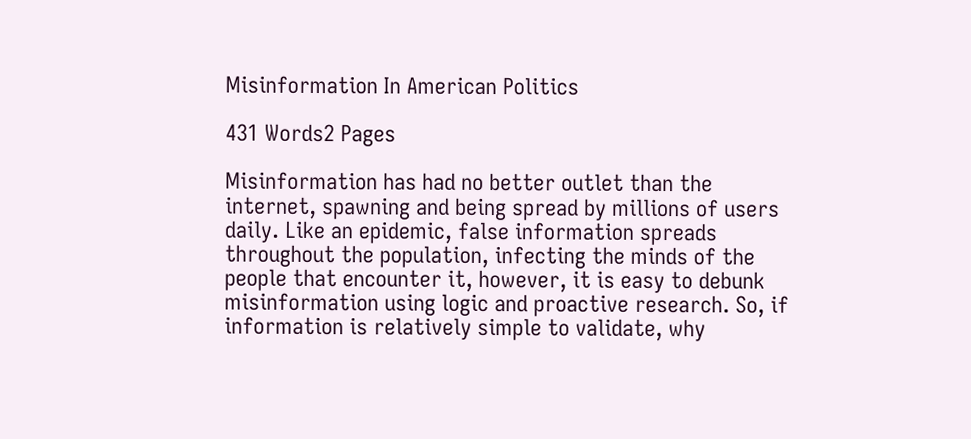Misinformation In American Politics

431 Words2 Pages

Misinformation has had no better outlet than the internet, spawning and being spread by millions of users daily. Like an epidemic, false information spreads throughout the population, infecting the minds of the people that encounter it, however, it is easy to debunk misinformation using logic and proactive research. So, if information is relatively simple to validate, why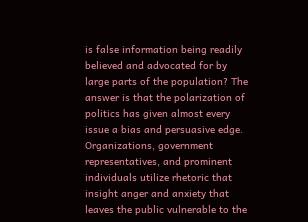is false information being readily believed and advocated for by large parts of the population? The answer is that the polarization of politics has given almost every issue a bias and persuasive edge. Organizations, government representatives, and prominent individuals utilize rhetoric that insight anger and anxiety that leaves the public vulnerable to the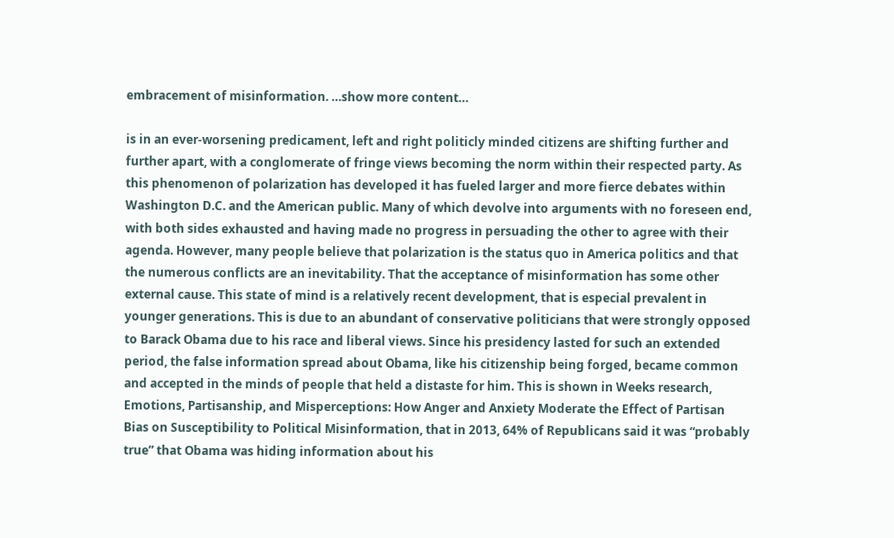embracement of misinformation. …show more content…

is in an ever-worsening predicament, left and right politicly minded citizens are shifting further and further apart, with a conglomerate of fringe views becoming the norm within their respected party. As this phenomenon of polarization has developed it has fueled larger and more fierce debates within Washington D.C. and the American public. Many of which devolve into arguments with no foreseen end, with both sides exhausted and having made no progress in persuading the other to agree with their agenda. However, many people believe that polarization is the status quo in America politics and that the numerous conflicts are an inevitability. That the acceptance of misinformation has some other external cause. This state of mind is a relatively recent development, that is especial prevalent in younger generations. This is due to an abundant of conservative politicians that were strongly opposed to Barack Obama due to his race and liberal views. Since his presidency lasted for such an extended period, the false information spread about Obama, like his citizenship being forged, became common and accepted in the minds of people that held a distaste for him. This is shown in Weeks research, Emotions, Partisanship, and Misperceptions: How Anger and Anxiety Moderate the Effect of Partisan Bias on Susceptibility to Political Misinformation, that in 2013, 64% of Republicans said it was “probably true” that Obama was hiding information about his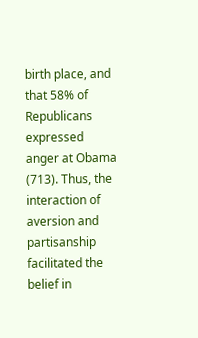birth place, and that 58% of Republicans expressed anger at Obama (713). Thus, the interaction of aversion and partisanship facilitated the belief in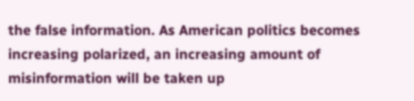the false information. As American politics becomes increasing polarized, an increasing amount of misinformation will be taken up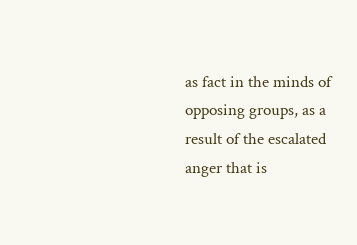as fact in the minds of opposing groups, as a result of the escalated anger that is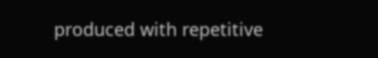produced with repetitive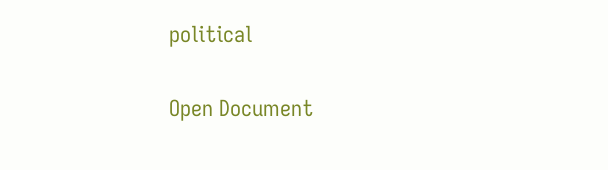political

Open Document